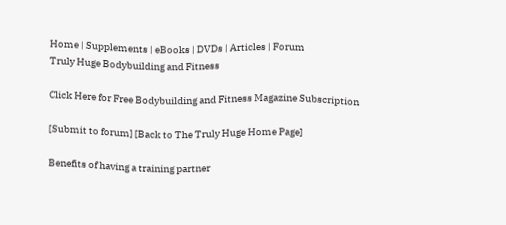Home | Supplements | eBooks | DVDs | Articles | Forum
Truly Huge Bodybuilding and Fitness

Click Here for Free Bodybuilding and Fitness Magazine Subscription

[Submit to forum] [Back to The Truly Huge Home Page]

Benefits of having a training partner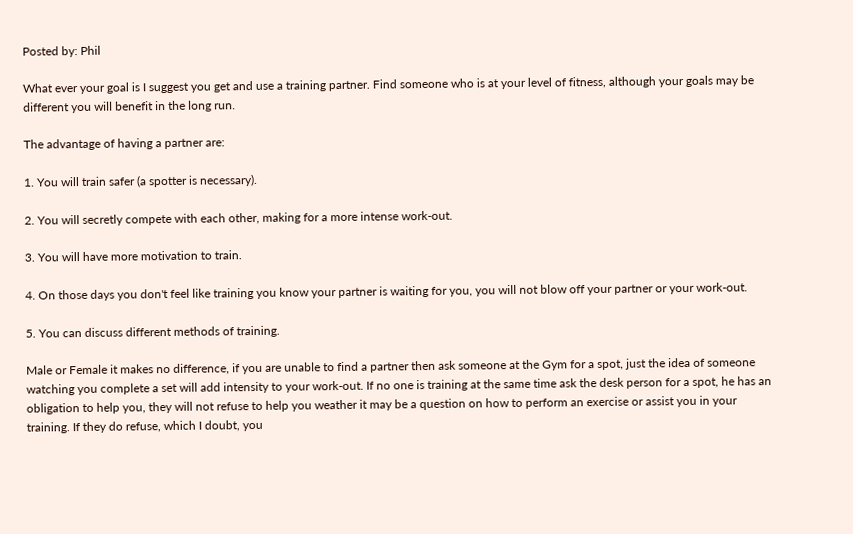Posted by: Phil

What ever your goal is I suggest you get and use a training partner. Find someone who is at your level of fitness, although your goals may be different you will benefit in the long run.

The advantage of having a partner are:

1. You will train safer (a spotter is necessary).

2. You will secretly compete with each other, making for a more intense work-out.

3. You will have more motivation to train.

4. On those days you don't feel like training you know your partner is waiting for you, you will not blow off your partner or your work-out.

5. You can discuss different methods of training.

Male or Female it makes no difference, if you are unable to find a partner then ask someone at the Gym for a spot, just the idea of someone watching you complete a set will add intensity to your work-out. If no one is training at the same time ask the desk person for a spot, he has an obligation to help you, they will not refuse to help you weather it may be a question on how to perform an exercise or assist you in your training. If they do refuse, which I doubt, you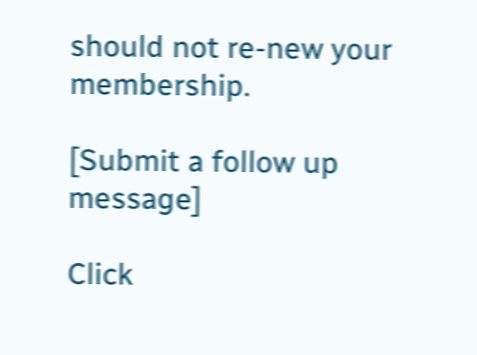should not re-new your membership.

[Submit a follow up message]

Click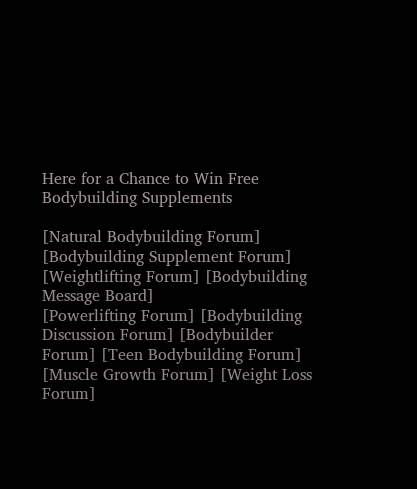Here for a Chance to Win Free Bodybuilding Supplements

[Natural Bodybuilding Forum] [Bodybuilding Supplement Forum] [Weightlifting Forum] [Bodybuilding Message Board]
[Powerlifting Forum] [Bodybuilding Discussion Forum] [Bodybuilder Forum] [Teen Bodybuilding Forum]
[Muscle Growth Forum] [Weight Loss Forum]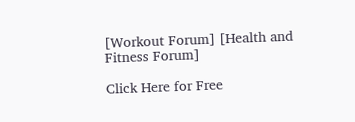[Workout Forum] [Health and Fitness Forum]

Click Here for Free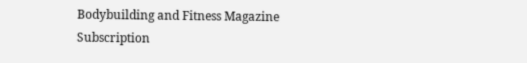Bodybuilding and Fitness Magazine Subscription